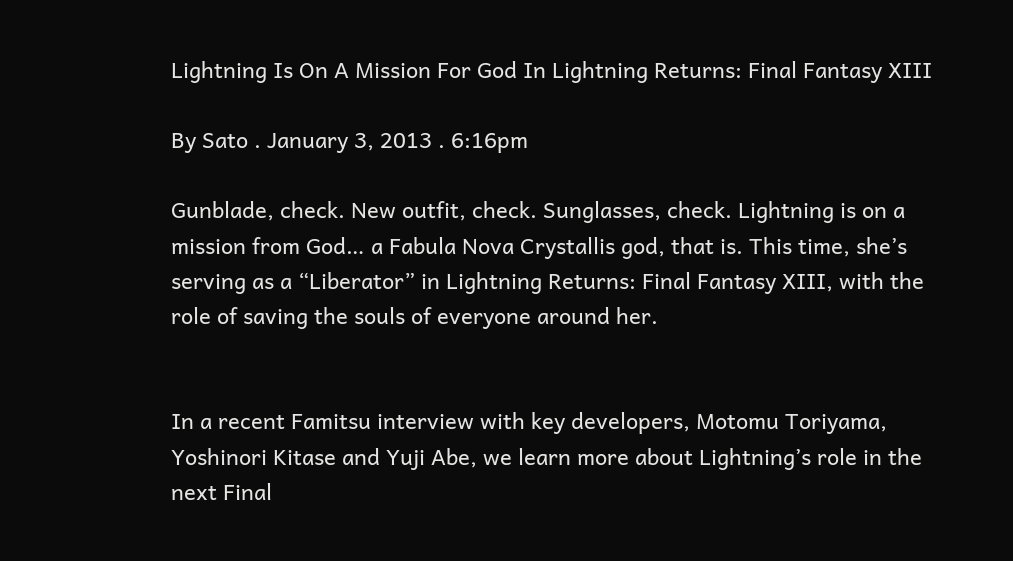Lightning Is On A Mission For God In Lightning Returns: Final Fantasy XIII

By Sato . January 3, 2013 . 6:16pm

Gunblade, check. New outfit, check. Sunglasses, check. Lightning is on a mission from God… a Fabula Nova Crystallis god, that is. This time, she’s serving as a “Liberator” in Lightning Returns: Final Fantasy XIII, with the role of saving the souls of everyone around her.


In a recent Famitsu interview with key developers, Motomu Toriyama, Yoshinori Kitase and Yuji Abe, we learn more about Lightning’s role in the next Final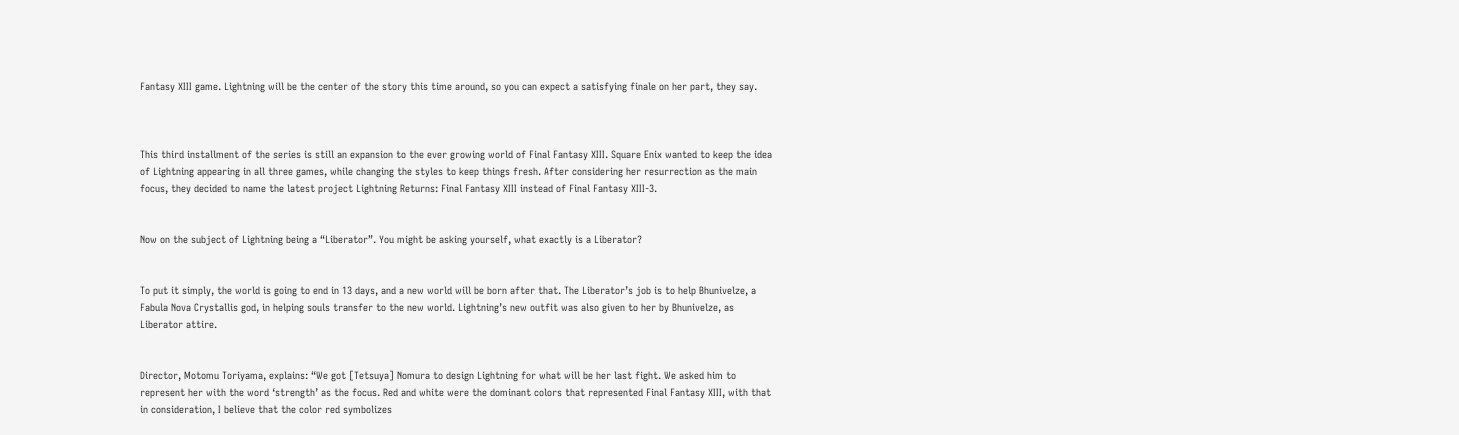Fantasy XIII game. Lightning will be the center of the story this time around, so you can expect a satisfying finale on her part, they say.



This third installment of the series is still an expansion to the ever growing world of Final Fantasy XIII. Square Enix wanted to keep the idea of Lightning appearing in all three games, while changing the styles to keep things fresh. After considering her resurrection as the main focus, they decided to name the latest project Lightning Returns: Final Fantasy XIII instead of Final Fantasy XIII-3.


Now on the subject of Lightning being a “Liberator”. You might be asking yourself, what exactly is a Liberator?


To put it simply, the world is going to end in 13 days, and a new world will be born after that. The Liberator’s job is to help Bhunivelze, a Fabula Nova Crystallis god, in helping souls transfer to the new world. Lightning’s new outfit was also given to her by Bhunivelze, as Liberator attire.


Director, Motomu Toriyama, explains: “We got [Tetsuya] Nomura to design Lightning for what will be her last fight. We asked him to represent her with the word ‘strength’ as the focus. Red and white were the dominant colors that represented Final Fantasy XIII, with that in consideration, I believe that the color red symbolizes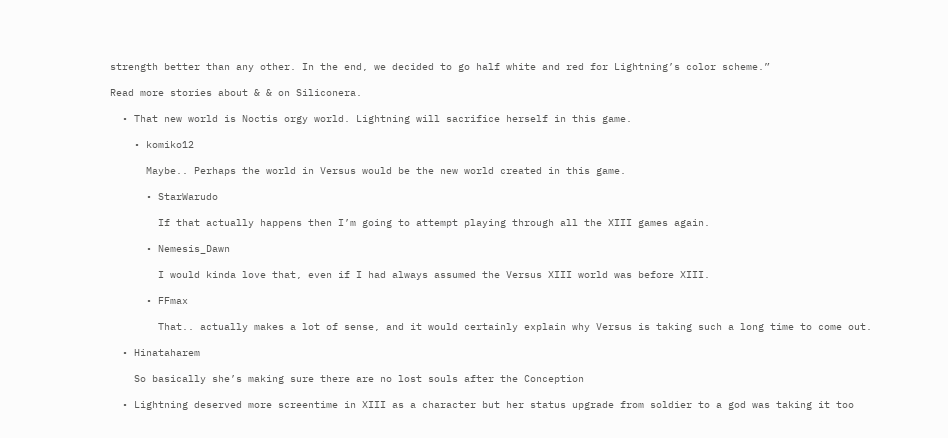strength better than any other. In the end, we decided to go half white and red for Lightning’s color scheme.”

Read more stories about & & on Siliconera.

  • That new world is Noctis orgy world. Lightning will sacrifice herself in this game.

    • komiko12

      Maybe.. Perhaps the world in Versus would be the new world created in this game.

      • StarWarudo

        If that actually happens then I’m going to attempt playing through all the XIII games again.

      • Nemesis_Dawn

        I would kinda love that, even if I had always assumed the Versus XIII world was before XIII.

      • FFmax

        That.. actually makes a lot of sense, and it would certainly explain why Versus is taking such a long time to come out.

  • Hinataharem

    So basically she’s making sure there are no lost souls after the Conception

  • Lightning deserved more screentime in XIII as a character but her status upgrade from soldier to a god was taking it too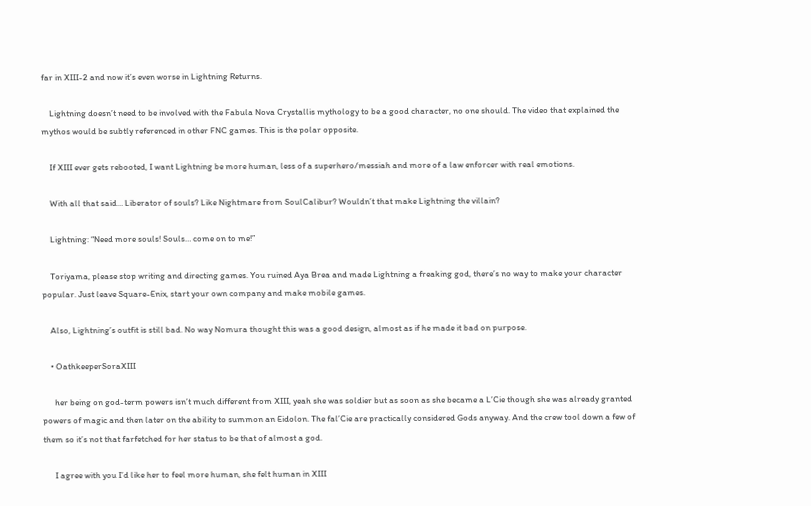far in XIII-2 and now it’s even worse in Lightning Returns.

    Lightning doesn’t need to be involved with the Fabula Nova Crystallis mythology to be a good character, no one should. The video that explained the mythos would be subtly referenced in other FNC games. This is the polar opposite.

    If XIII ever gets rebooted, I want Lightning be more human, less of a superhero/messiah and more of a law enforcer with real emotions.

    With all that said… Liberator of souls? Like Nightmare from SoulCalibur? Wouldn’t that make Lightning the villain?

    Lightning: “Need more souls! Souls… come on to me!”

    Toriyama, please stop writing and directing games. You ruined Aya Brea and made Lightning a freaking god, there’s no way to make your character popular. Just leave Square-Enix, start your own company and make mobile games.

    Also, Lightning’s outfit is still bad. No way Nomura thought this was a good design, almost as if he made it bad on purpose.

    • OathkeeperSoraXIII

      her being on god-term powers isn’t much different from XIII, yeah she was soldier but as soon as she became a L’Cie though she was already granted powers of magic and then later on the ability to summon an Eidolon. The fal’Cie are practically considered Gods anyway. And the crew tool down a few of them so it’s not that farfetched for her status to be that of almost a god.

      I agree with you I’d like her to feel more human, she felt human in XIII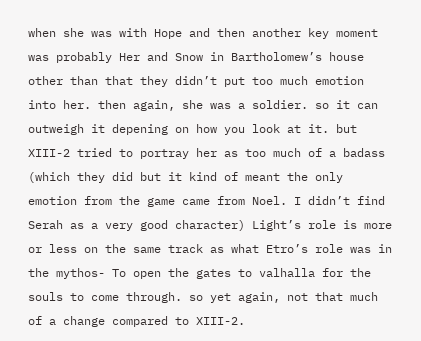when she was with Hope and then another key moment was probably Her and Snow in Bartholomew’s house other than that they didn’t put too much emotion into her. then again, she was a soldier. so it can outweigh it depening on how you look at it. but XIII-2 tried to portray her as too much of a badass (which they did but it kind of meant the only emotion from the game came from Noel. I didn’t find Serah as a very good character) Light’s role is more or less on the same track as what Etro’s role was in the mythos- To open the gates to valhalla for the souls to come through. so yet again, not that much of a change compared to XIII-2.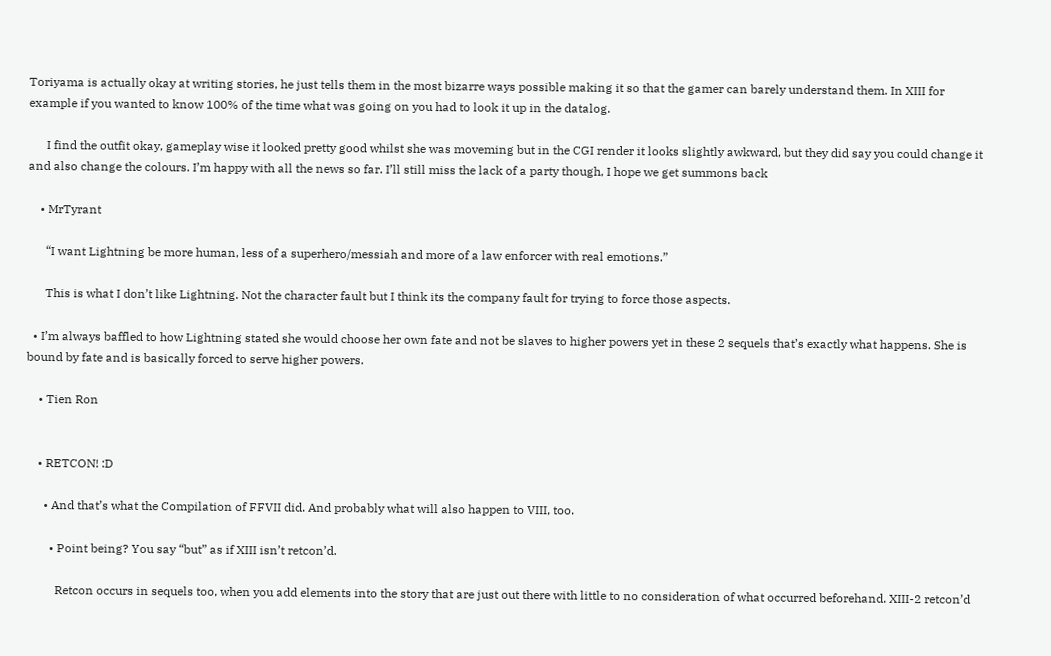Toriyama is actually okay at writing stories, he just tells them in the most bizarre ways possible making it so that the gamer can barely understand them. In XIII for example if you wanted to know 100% of the time what was going on you had to look it up in the datalog.

      I find the outfit okay, gameplay wise it looked pretty good whilst she was moveming but in the CGI render it looks slightly awkward, but they did say you could change it and also change the colours. I’m happy with all the news so far. I’ll still miss the lack of a party though, I hope we get summons back

    • MrTyrant

      “I want Lightning be more human, less of a superhero/messiah and more of a law enforcer with real emotions.”

      This is what I don’t like Lightning. Not the character fault but I think its the company fault for trying to force those aspects.

  • I’m always baffled to how Lightning stated she would choose her own fate and not be slaves to higher powers yet in these 2 sequels that’s exactly what happens. She is bound by fate and is basically forced to serve higher powers.

    • Tien Ron


    • RETCON! :D

      • And that’s what the Compilation of FFVII did. And probably what will also happen to VIII, too.

        • Point being? You say “but” as if XIII isn’t retcon’d.

          Retcon occurs in sequels too, when you add elements into the story that are just out there with little to no consideration of what occurred beforehand. XIII-2 retcon’d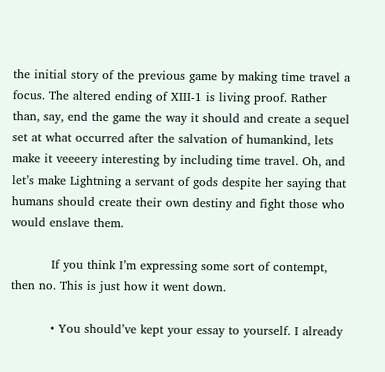the initial story of the previous game by making time travel a focus. The altered ending of XIII-1 is living proof. Rather than, say, end the game the way it should and create a sequel set at what occurred after the salvation of humankind, lets make it veeeery interesting by including time travel. Oh, and let’s make Lightning a servant of gods despite her saying that humans should create their own destiny and fight those who would enslave them.

          If you think I’m expressing some sort of contempt, then no. This is just how it went down.

          • You should’ve kept your essay to yourself. I already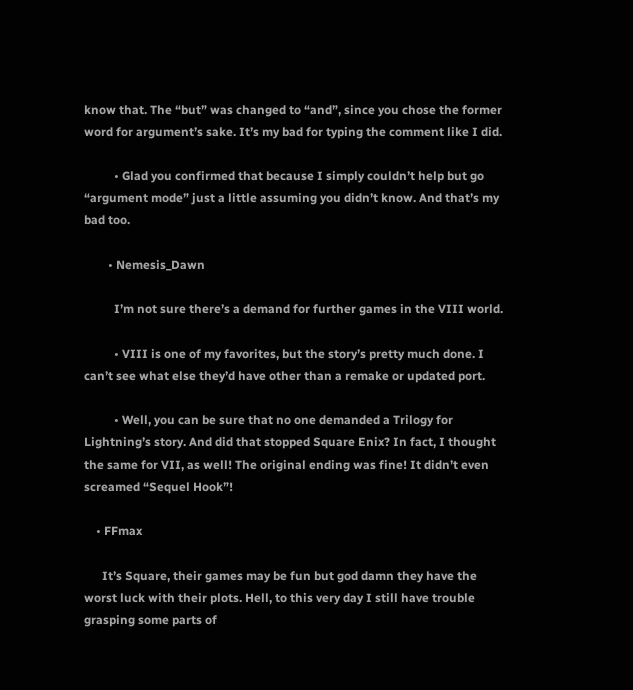know that. The “but” was changed to “and”, since you chose the former word for argument’s sake. It’s my bad for typing the comment like I did.

          • Glad you confirmed that because I simply couldn’t help but go “argument mode” just a little assuming you didn’t know. And that’s my bad too.

        • Nemesis_Dawn

          I’m not sure there’s a demand for further games in the VIII world.

          • VIII is one of my favorites, but the story’s pretty much done. I can’t see what else they’d have other than a remake or updated port.

          • Well, you can be sure that no one demanded a Trilogy for Lightning’s story. And did that stopped Square Enix? In fact, I thought the same for VII, as well! The original ending was fine! It didn’t even screamed “Sequel Hook”!

    • FFmax

      It’s Square, their games may be fun but god damn they have the worst luck with their plots. Hell, to this very day I still have trouble grasping some parts of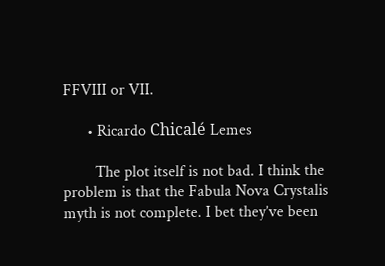FFVIII or VII.

      • Ricardo Chicalé Lemes

        The plot itself is not bad. I think the problem is that the Fabula Nova Crystalis myth is not complete. I bet they’ve been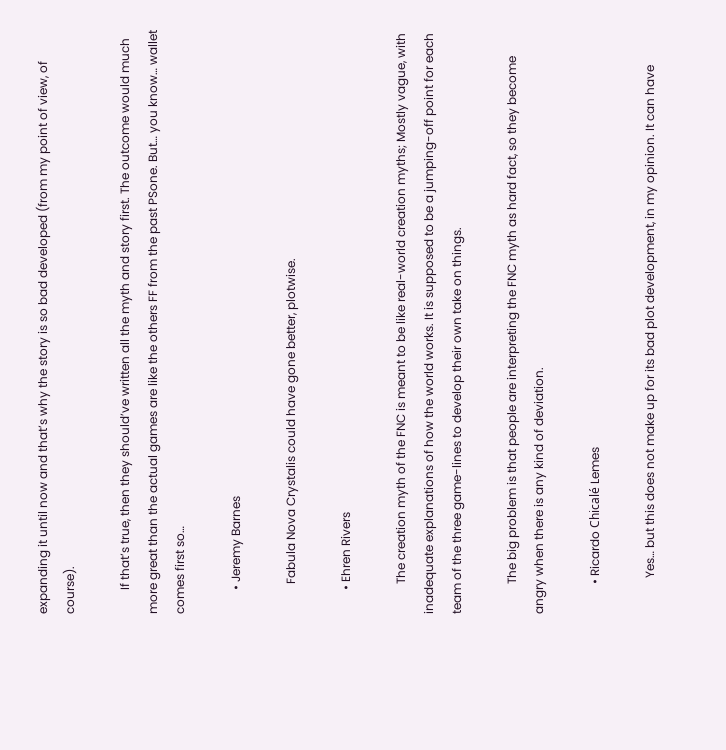expanding it until now and that’s why the story is so bad developed (from my point of view, of course).

        If that’s true, then they should’ve written all the myth and story first. The outcome would much more great than the actual games are like the others FF from the past PSone. But… you know… wallet comes first so…

        • Jeremy Barnes

          Fabula Nova Crystalis could have gone better, plotwise.

        • Ehren Rivers

          The creation myth of the FNC is meant to be like real-world creation myths; Mostly vague, with inadequate explanations of how the world works. It is supposed to be a jumping-off point for each team of the three game-lines to develop their own take on things.

          The big problem is that people are interpreting the FNC myth as hard fact, so they become angry when there is any kind of deviation.

          • Ricardo Chicalé Lemes

            Yes… but this does not make up for its bad plot development, in my opinion. It can have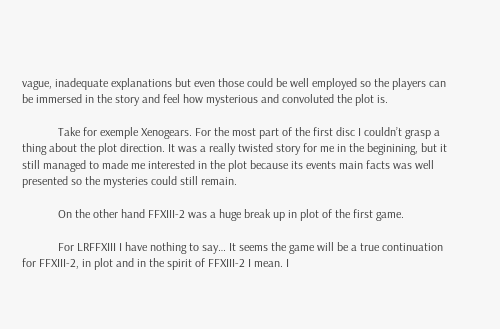vague, inadequate explanations but even those could be well employed so the players can be immersed in the story and feel how mysterious and convoluted the plot is.

            Take for exemple Xenogears. For the most part of the first disc I couldn’t grasp a thing about the plot direction. It was a really twisted story for me in the beginining, but it still managed to made me interested in the plot because its events main facts was well presented so the mysteries could still remain.

            On the other hand FFXIII-2 was a huge break up in plot of the first game.

            For LRFFXIII I have nothing to say… It seems the game will be a true continuation for FFXIII-2, in plot and in the spirit of FFXIII-2 I mean. I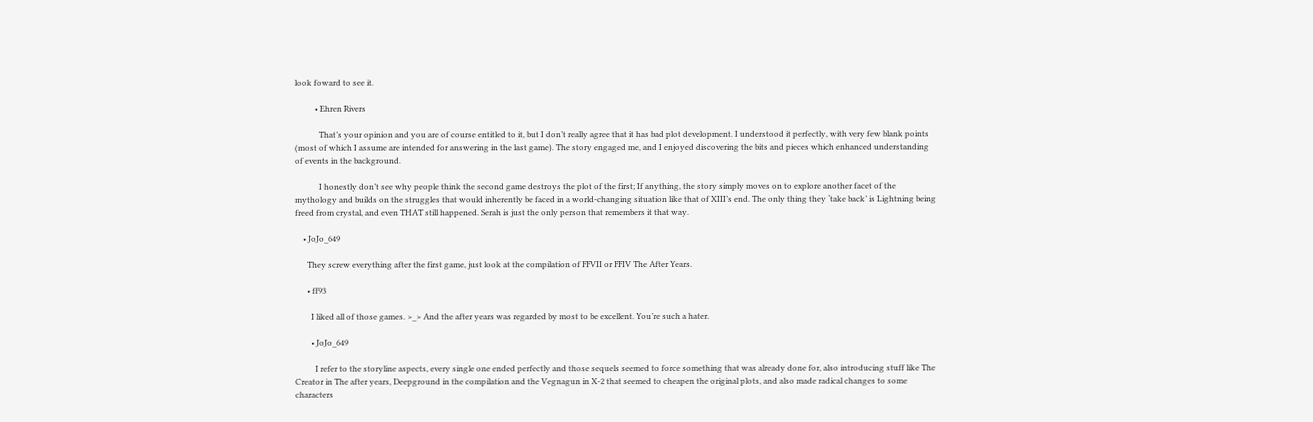look foward to see it.

          • Ehren Rivers

            That’s your opinion and you are of course entitled to it, but I don’t really agree that it has bad plot development. I understood it perfectly, with very few blank points (most of which I assume are intended for answering in the last game). The story engaged me, and I enjoyed discovering the bits and pieces which enhanced understanding of events in the background.

            I honestly don’t see why people think the second game destroys the plot of the first; If anything, the story simply moves on to explore another facet of the mythology and builds on the struggles that would inherently be faced in a world-changing situation like that of XIII’s end. The only thing they ‘take back’ is Lightning being freed from crystal, and even THAT still happened. Serah is just the only person that remembers it that way.

    • JoJo_649

      They screw everything after the first game, just look at the compilation of FFVII or FFIV The After Years.

      • ff93

        I liked all of those games. >_> And the after years was regarded by most to be excellent. You’re such a hater.

        • JoJo_649

          I refer to the storyline aspects, every single one ended perfectly and those sequels seemed to force something that was already done for, also introducing stuff like The Creator in The after years, Deepground in the compilation and the Vegnagun in X-2 that seemed to cheapen the original plots, and also made radical changes to some characters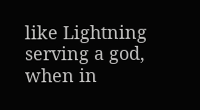like Lightning serving a god, when in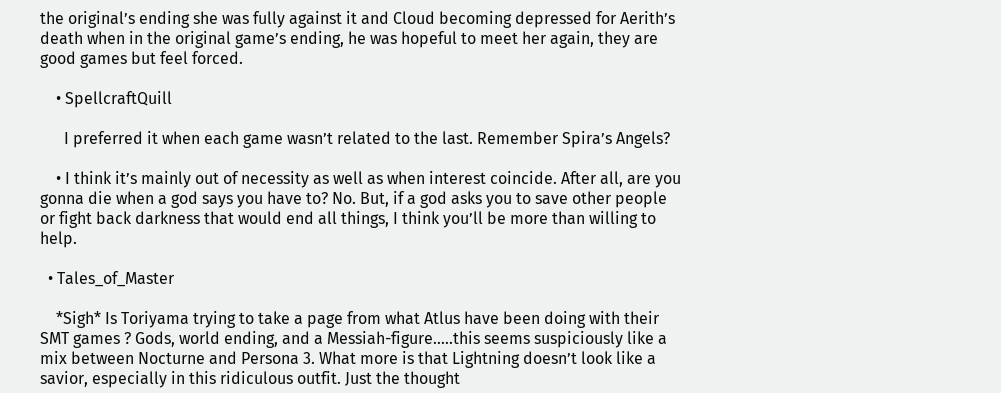the original’s ending she was fully against it and Cloud becoming depressed for Aerith’s death when in the original game’s ending, he was hopeful to meet her again, they are good games but feel forced.

    • SpellcraftQuill

      I preferred it when each game wasn’t related to the last. Remember Spira’s Angels?

    • I think it’s mainly out of necessity as well as when interest coincide. After all, are you gonna die when a god says you have to? No. But, if a god asks you to save other people or fight back darkness that would end all things, I think you’ll be more than willing to help.

  • Tales_of_Master

    *Sigh* Is Toriyama trying to take a page from what Atlus have been doing with their SMT games ? Gods, world ending, and a Messiah-figure…..this seems suspiciously like a mix between Nocturne and Persona 3. What more is that Lightning doesn’t look like a savior, especially in this ridiculous outfit. Just the thought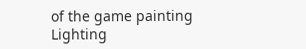of the game painting Lighting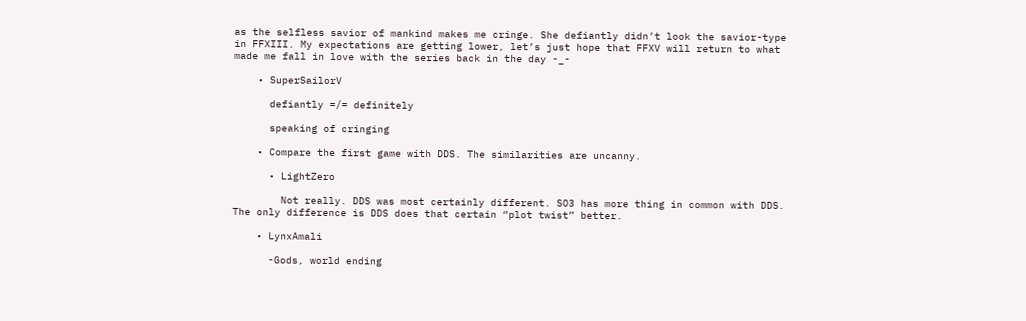as the selfless savior of mankind makes me cringe. She defiantly didn’t look the savior-type in FFXIII. My expectations are getting lower, let’s just hope that FFXV will return to what made me fall in love with the series back in the day -_-

    • SuperSailorV

      defiantly =/= definitely

      speaking of cringing

    • Compare the first game with DDS. The similarities are uncanny.

      • LightZero

        Not really. DDS was most certainly different. SO3 has more thing in common with DDS. The only difference is DDS does that certain “plot twist” better.

    • LynxAmali

      -Gods, world ending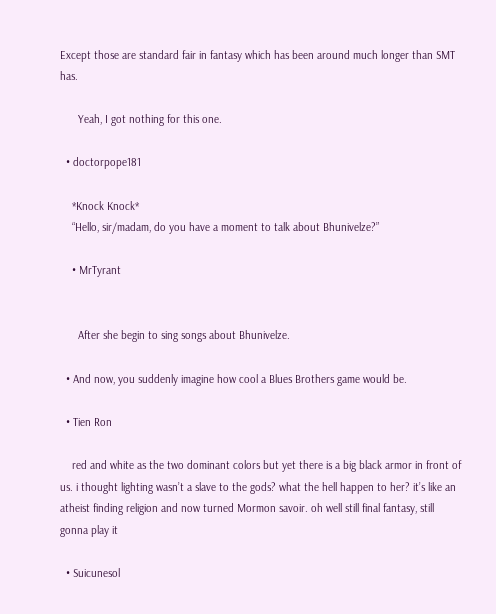Except those are standard fair in fantasy which has been around much longer than SMT has.

      Yeah, I got nothing for this one.

  • doctorpope181

    *Knock Knock*
    “Hello, sir/madam, do you have a moment to talk about Bhunivelze?”

    • MrTyrant


      After she begin to sing songs about Bhunivelze.

  • And now, you suddenly imagine how cool a Blues Brothers game would be.

  • Tien Ron

    red and white as the two dominant colors but yet there is a big black armor in front of us. i thought lighting wasn’t a slave to the gods? what the hell happen to her? it’s like an atheist finding religion and now turned Mormon savoir. oh well still final fantasy, still gonna play it

  • Suicunesol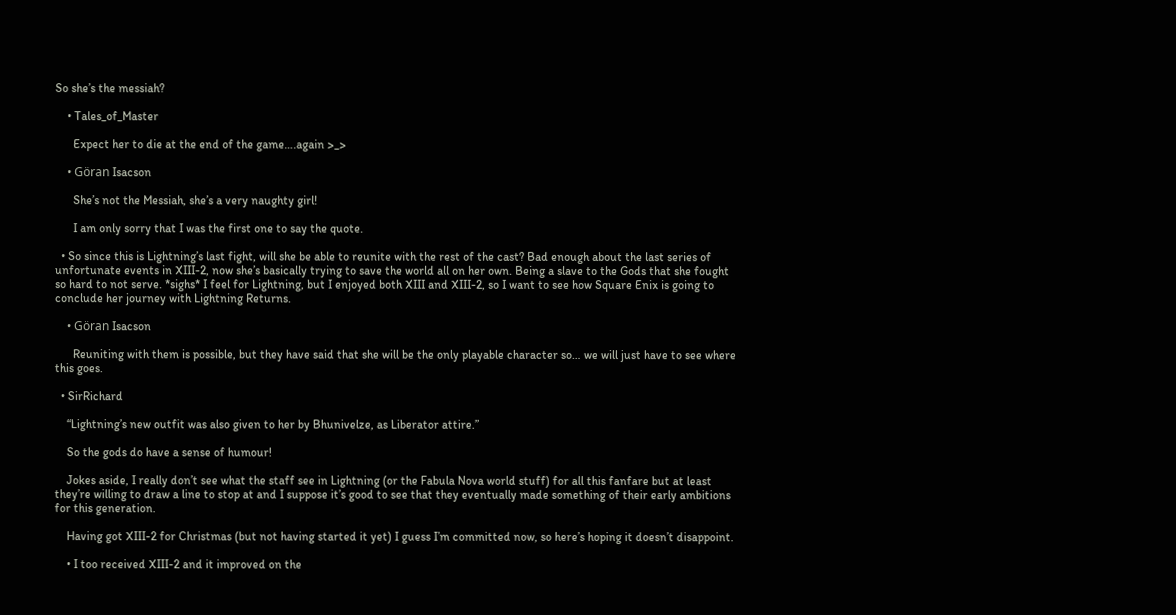So she’s the messiah?

    • Tales_of_Master

      Expect her to die at the end of the game….again >_>

    • Göran Isacson

      She’s not the Messiah, she’s a very naughty girl!

      I am only sorry that I was the first one to say the quote.

  • So since this is Lightning’s last fight, will she be able to reunite with the rest of the cast? Bad enough about the last series of unfortunate events in XIII-2, now she’s basically trying to save the world all on her own. Being a slave to the Gods that she fought so hard to not serve. *sighs* I feel for Lightning, but I enjoyed both XIII and XIII-2, so I want to see how Square Enix is going to conclude her journey with Lightning Returns.

    • Göran Isacson

      Reuniting with them is possible, but they have said that she will be the only playable character so… we will just have to see where this goes.

  • SirRichard

    “Lightning’s new outfit was also given to her by Bhunivelze, as Liberator attire.”

    So the gods do have a sense of humour!

    Jokes aside, I really don’t see what the staff see in Lightning (or the Fabula Nova world stuff) for all this fanfare but at least they’re willing to draw a line to stop at and I suppose it’s good to see that they eventually made something of their early ambitions for this generation.

    Having got XIII-2 for Christmas (but not having started it yet) I guess I’m committed now, so here’s hoping it doesn’t disappoint.

    • I too received XIII-2 and it improved on the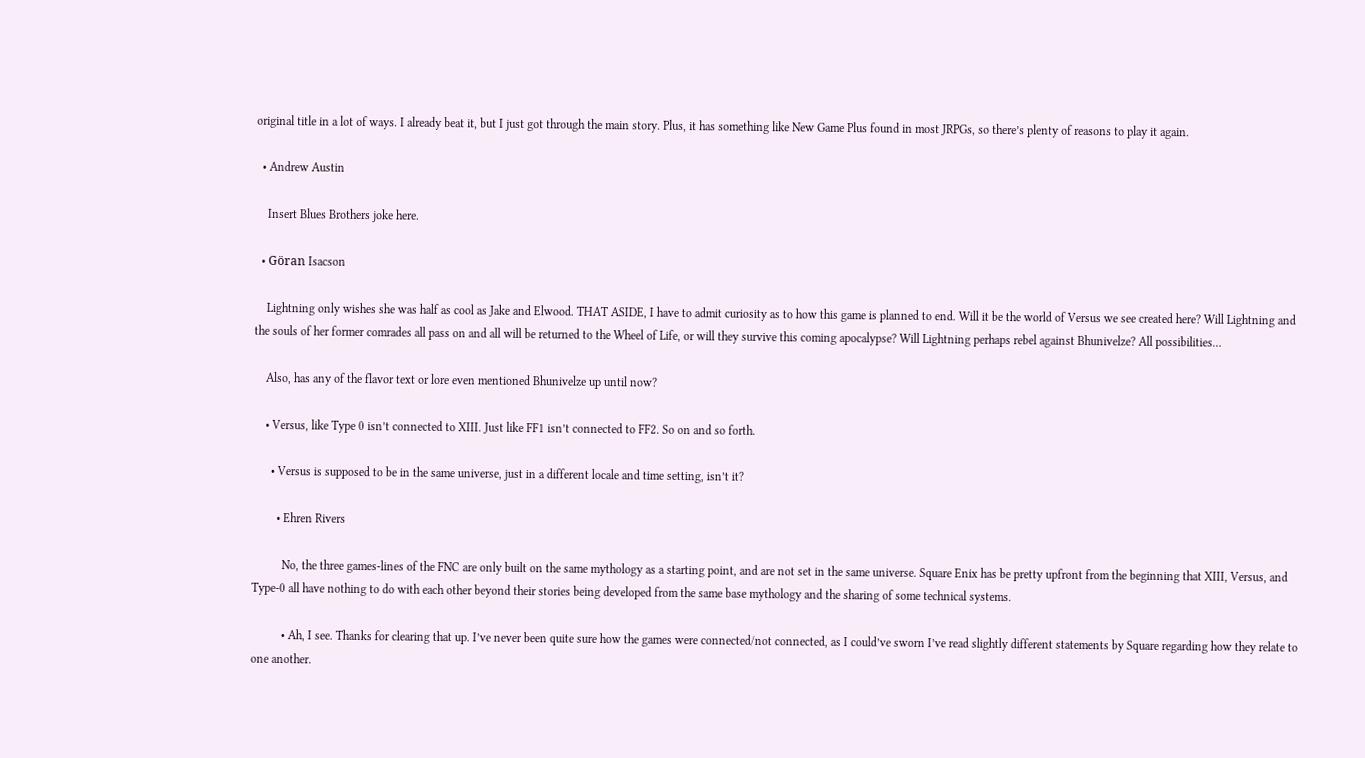original title in a lot of ways. I already beat it, but I just got through the main story. Plus, it has something like New Game Plus found in most JRPGs, so there’s plenty of reasons to play it again.

  • Andrew Austin

    Insert Blues Brothers joke here.

  • Göran Isacson

    Lightning only wishes she was half as cool as Jake and Elwood. THAT ASIDE, I have to admit curiosity as to how this game is planned to end. Will it be the world of Versus we see created here? Will Lightning and the souls of her former comrades all pass on and all will be returned to the Wheel of Life, or will they survive this coming apocalypse? Will Lightning perhaps rebel against Bhunivelze? All possibilities…

    Also, has any of the flavor text or lore even mentioned Bhunivelze up until now?

    • Versus, like Type 0 isn’t connected to XIII. Just like FF1 isn’t connected to FF2. So on and so forth.

      • Versus is supposed to be in the same universe, just in a different locale and time setting, isn’t it?

        • Ehren Rivers

          No, the three games-lines of the FNC are only built on the same mythology as a starting point, and are not set in the same universe. Square Enix has be pretty upfront from the beginning that XIII, Versus, and Type-0 all have nothing to do with each other beyond their stories being developed from the same base mythology and the sharing of some technical systems.

          • Ah, I see. Thanks for clearing that up. I’ve never been quite sure how the games were connected/not connected, as I could’ve sworn I’ve read slightly different statements by Square regarding how they relate to one another.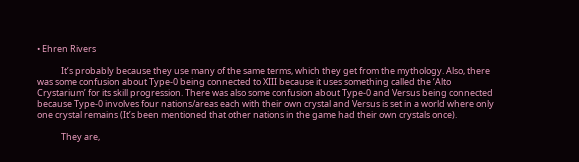• Ehren Rivers

            It’s probably because they use many of the same terms, which they get from the mythology. Also, there was some confusion about Type-0 being connected to XIII because it uses something called the ‘Alto Crystarium’ for its skill progression. There was also some confusion about Type-0 and Versus being connected because Type-0 involves four nations/areas each with their own crystal and Versus is set in a world where only one crystal remains (It’s been mentioned that other nations in the game had their own crystals once).

            They are,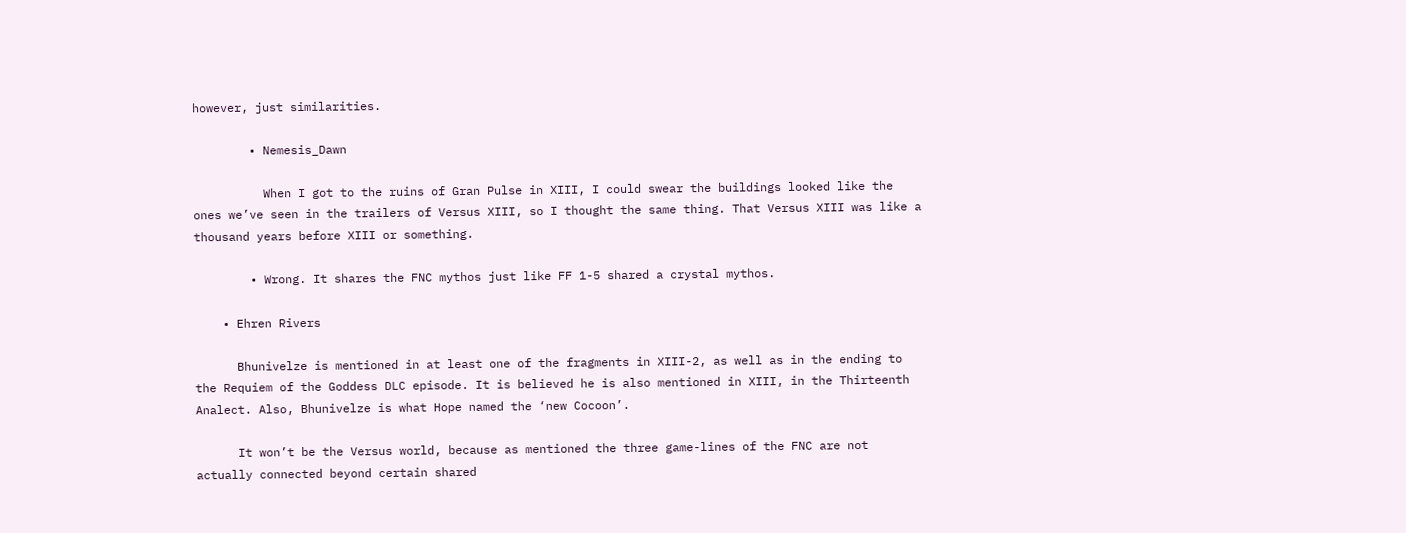however, just similarities.

        • Nemesis_Dawn

          When I got to the ruins of Gran Pulse in XIII, I could swear the buildings looked like the ones we’ve seen in the trailers of Versus XIII, so I thought the same thing. That Versus XIII was like a thousand years before XIII or something.

        • Wrong. It shares the FNC mythos just like FF 1-5 shared a crystal mythos.

    • Ehren Rivers

      Bhunivelze is mentioned in at least one of the fragments in XIII-2, as well as in the ending to the Requiem of the Goddess DLC episode. It is believed he is also mentioned in XIII, in the Thirteenth Analect. Also, Bhunivelze is what Hope named the ‘new Cocoon’.

      It won’t be the Versus world, because as mentioned the three game-lines of the FNC are not actually connected beyond certain shared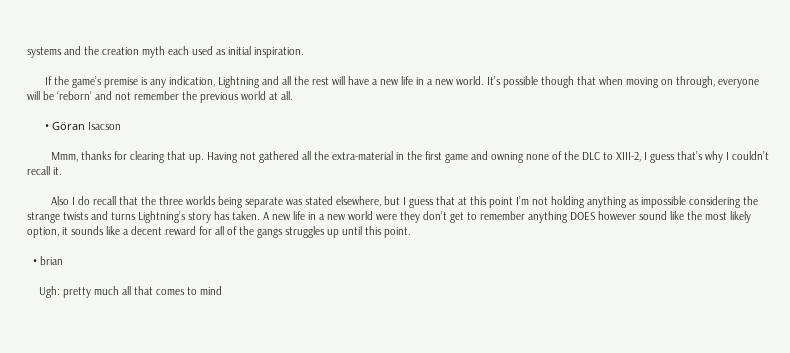systems and the creation myth each used as initial inspiration.

      If the game’s premise is any indication, Lightning and all the rest will have a new life in a new world. It’s possible though that when moving on through, everyone will be ‘reborn’ and not remember the previous world at all.

      • Göran Isacson

        Mmm, thanks for clearing that up. Having not gathered all the extra-material in the first game and owning none of the DLC to XIII-2, I guess that’s why I couldn’t recall it.

        Also I do recall that the three worlds being separate was stated elsewhere, but I guess that at this point I’m not holding anything as impossible considering the strange twists and turns Lightning’s story has taken. A new life in a new world were they don’t get to remember anything DOES however sound like the most likely option, it sounds like a decent reward for all of the gangs struggles up until this point.

  • brian

    Ugh: pretty much all that comes to mind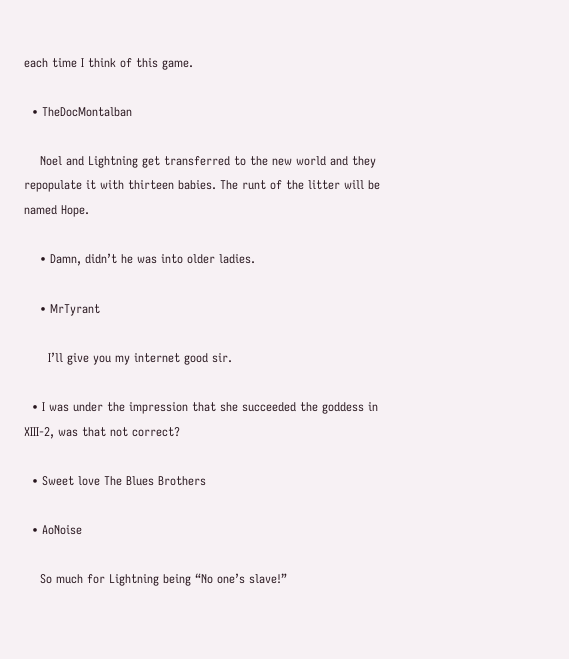each time I think of this game.

  • TheDocMontalban

    Noel and Lightning get transferred to the new world and they repopulate it with thirteen babies. The runt of the litter will be named Hope.

    • Damn, didn’t he was into older ladies.

    • MrTyrant

      I’ll give you my internet good sir.

  • I was under the impression that she succeeded the goddess in XIII-2, was that not correct?

  • Sweet love The Blues Brothers

  • AoNoise

    So much for Lightning being “No one’s slave!”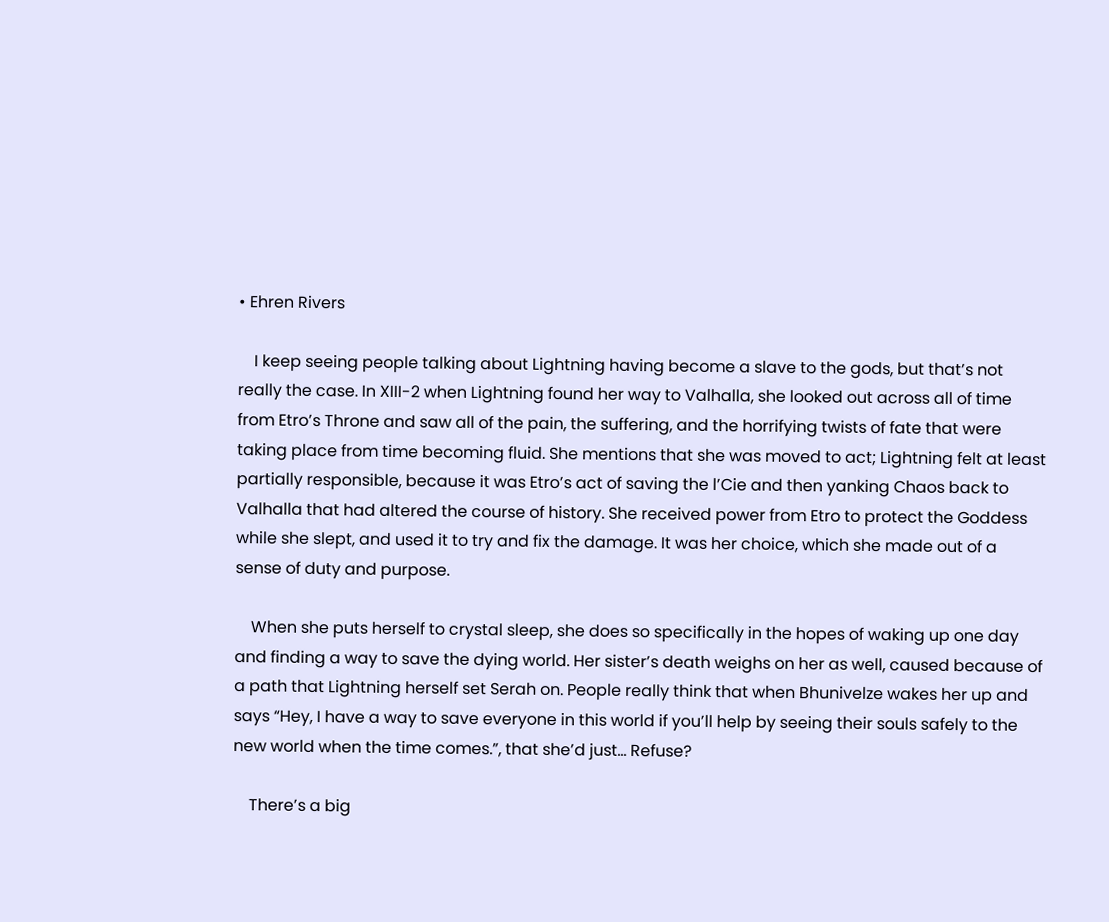• Ehren Rivers

    I keep seeing people talking about Lightning having become a slave to the gods, but that’s not really the case. In XIII-2 when Lightning found her way to Valhalla, she looked out across all of time from Etro’s Throne and saw all of the pain, the suffering, and the horrifying twists of fate that were taking place from time becoming fluid. She mentions that she was moved to act; Lightning felt at least partially responsible, because it was Etro’s act of saving the l’Cie and then yanking Chaos back to Valhalla that had altered the course of history. She received power from Etro to protect the Goddess while she slept, and used it to try and fix the damage. It was her choice, which she made out of a sense of duty and purpose.

    When she puts herself to crystal sleep, she does so specifically in the hopes of waking up one day and finding a way to save the dying world. Her sister’s death weighs on her as well, caused because of a path that Lightning herself set Serah on. People really think that when Bhunivelze wakes her up and says “Hey, I have a way to save everyone in this world if you’ll help by seeing their souls safely to the new world when the time comes.”, that she’d just… Refuse?

    There’s a big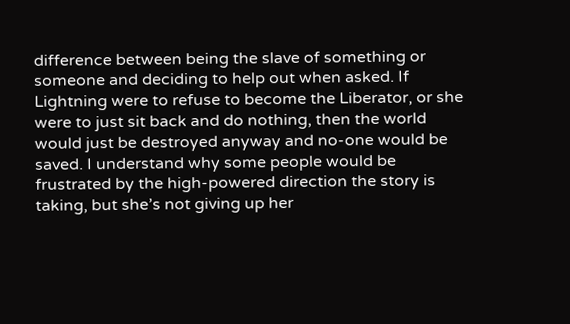difference between being the slave of something or someone and deciding to help out when asked. If Lightning were to refuse to become the Liberator, or she were to just sit back and do nothing, then the world would just be destroyed anyway and no-one would be saved. I understand why some people would be frustrated by the high-powered direction the story is taking, but she’s not giving up her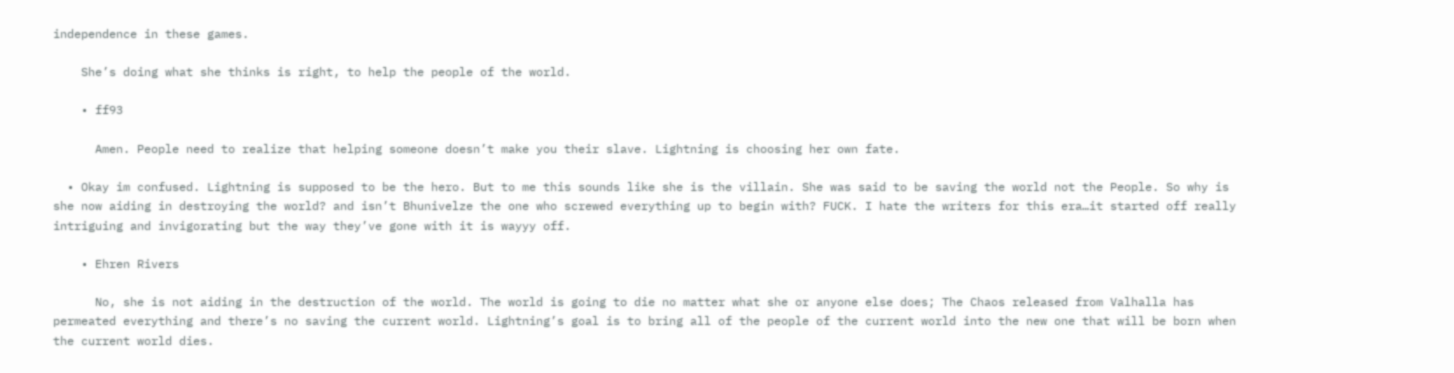independence in these games.

    She’s doing what she thinks is right, to help the people of the world.

    • ff93

      Amen. People need to realize that helping someone doesn’t make you their slave. Lightning is choosing her own fate.

  • Okay im confused. Lightning is supposed to be the hero. But to me this sounds like she is the villain. She was said to be saving the world not the People. So why is she now aiding in destroying the world? and isn’t Bhunivelze the one who screwed everything up to begin with? FUCK. I hate the writers for this era…it started off really intriguing and invigorating but the way they’ve gone with it is wayyy off.

    • Ehren Rivers

      No, she is not aiding in the destruction of the world. The world is going to die no matter what she or anyone else does; The Chaos released from Valhalla has permeated everything and there’s no saving the current world. Lightning’s goal is to bring all of the people of the current world into the new one that will be born when the current world dies.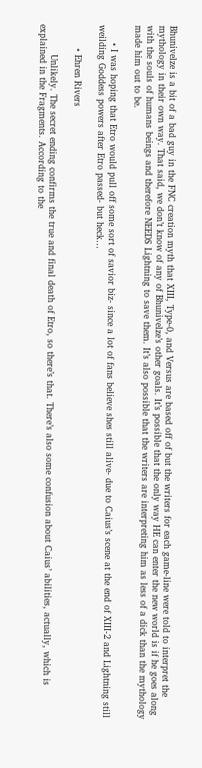Bhunivelze is a bit of a bad guy in the FNC creation myth that XIII, Type-0, and Versus are based off of but the writers for each game-line were told to interpret the mythology in their own way. That said, we don’t know of any of Bhunivelze’s other goals. It’s possible that the only way HE can enter the new world is if he goes along with the souls of humans beings and therefore NEEDS Lightning to save them. It’s also possible that the writers are interpreting him as less of a dick than the mythology made him out to be.

      • I was hoping that Etro would pull off some sort of savior biz- since a lot of fans believe shes still alive- due to Caius’s scene at the end of XIII-2 and Lightning still weilding Goddess powers after Etro passed- but heck…

        • Ehren Rivers

          Unlikely. The secret ending confirms the true and final death of Etro, so there’s that. There’s also some confusion about Caius’ abilities, actually, which is explained in the Fragments. According to the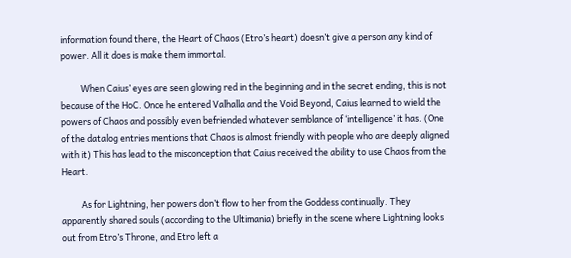information found there, the Heart of Chaos (Etro’s heart) doesn’t give a person any kind of power. All it does is make them immortal.

          When Caius’ eyes are seen glowing red in the beginning and in the secret ending, this is not because of the HoC. Once he entered Valhalla and the Void Beyond, Caius learned to wield the powers of Chaos and possibly even befriended whatever semblance of ‘intelligence’ it has. (One of the datalog entries mentions that Chaos is almost friendly with people who are deeply aligned with it) This has lead to the misconception that Caius received the ability to use Chaos from the Heart.

          As for Lightning, her powers don’t flow to her from the Goddess continually. They apparently shared souls (according to the Ultimania) briefly in the scene where Lightning looks out from Etro’s Throne, and Etro left a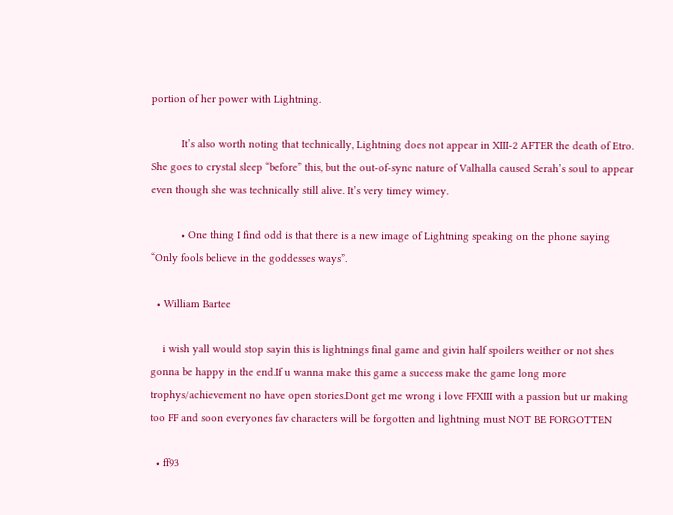portion of her power with Lightning.

          It’s also worth noting that technically, Lightning does not appear in XIII-2 AFTER the death of Etro. She goes to crystal sleep “before” this, but the out-of-sync nature of Valhalla caused Serah’s soul to appear even though she was technically still alive. It’s very timey wimey.

          • One thing I find odd is that there is a new image of Lightning speaking on the phone saying “Only fools believe in the goddesses ways”.

  • William Bartee

    i wish yall would stop sayin this is lightnings final game and givin half spoilers weither or not shes gonna be happy in the end.If u wanna make this game a success make the game long more trophys/achievement no have open stories.Dont get me wrong i love FFXIII with a passion but ur making too FF and soon everyones fav characters will be forgotten and lightning must NOT BE FORGOTTEN

  • ff93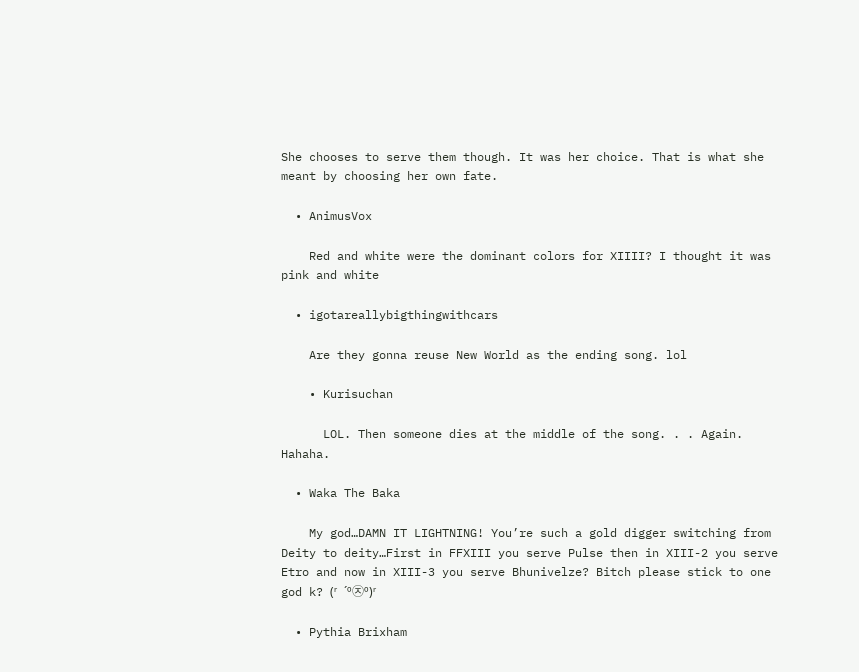She chooses to serve them though. It was her choice. That is what she meant by choosing her own fate.

  • AnimusVox

    Red and white were the dominant colors for XIIII? I thought it was pink and white

  • igotareallybigthingwithcars

    Are they gonna reuse New World as the ending song. lol

    • Kurisuchan

      LOL. Then someone dies at the middle of the song. . . Again. Hahaha.

  • Waka The Baka

    My god…DAMN IT LIGHTNING! You’re such a gold digger switching from Deity to deity…First in FFXIII you serve Pulse then in XIII-2 you serve Etro and now in XIII-3 you serve Bhunivelze? Bitch please stick to one god k? (ʳ ´º㉨º)ʳ

  • Pythia Brixham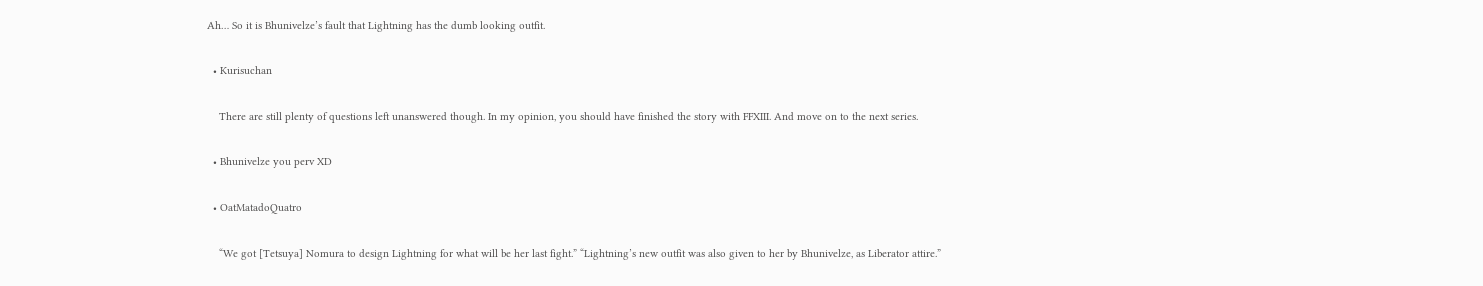Ah… So it is Bhunivelze’s fault that Lightning has the dumb looking outfit.

  • Kurisuchan

    There are still plenty of questions left unanswered though. In my opinion, you should have finished the story with FFXIII. And move on to the next series.

  • Bhunivelze you perv XD

  • OatMatadoQuatro

    “We got [Tetsuya] Nomura to design Lightning for what will be her last fight.” “Lightning’s new outfit was also given to her by Bhunivelze, as Liberator attire.”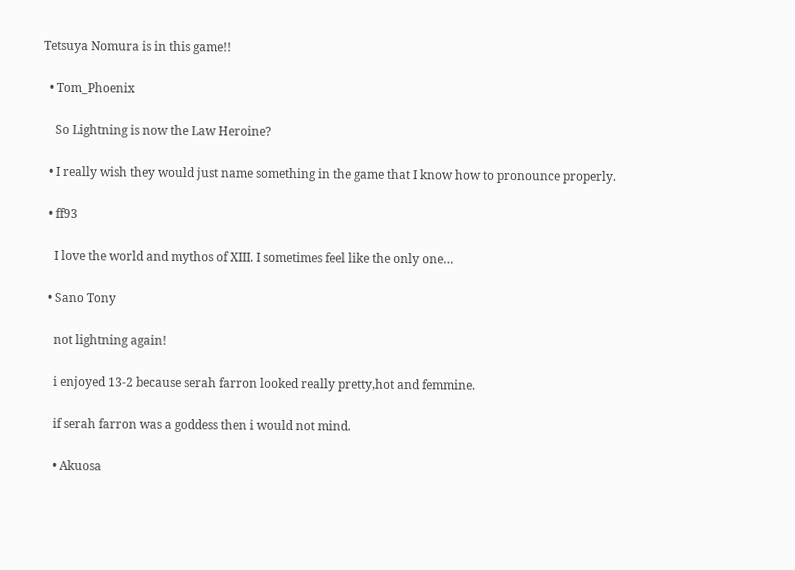Tetsuya Nomura is in this game!!

  • Tom_Phoenix

    So Lightning is now the Law Heroine?

  • I really wish they would just name something in the game that I know how to pronounce properly.

  • ff93

    I love the world and mythos of XIII. I sometimes feel like the only one…

  • Sano Tony

    not lightning again!

    i enjoyed 13-2 because serah farron looked really pretty,hot and femmine.

    if serah farron was a goddess then i would not mind.

    • Akuosa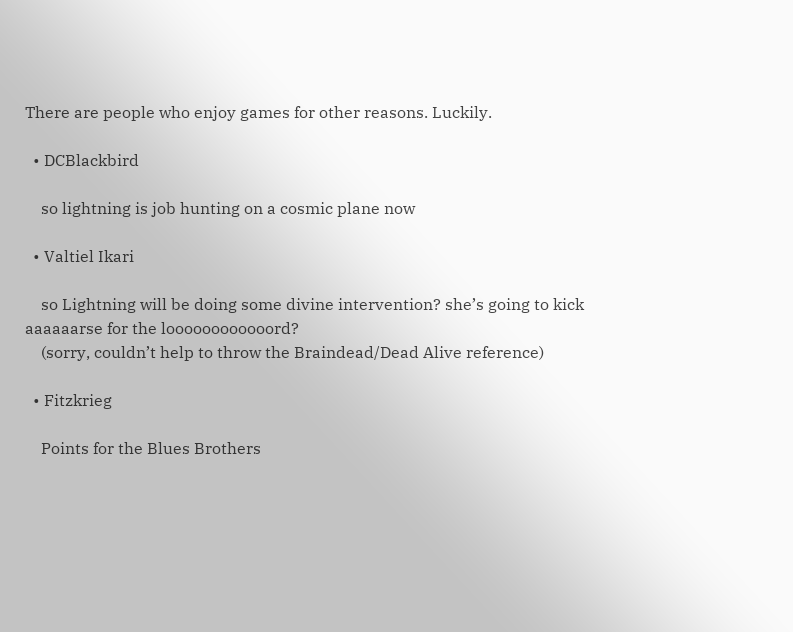There are people who enjoy games for other reasons. Luckily.

  • DCBlackbird

    so lightning is job hunting on a cosmic plane now

  • Valtiel Ikari

    so Lightning will be doing some divine intervention? she’s going to kick aaaaaarse for the loooooooooooord?
    (sorry, couldn’t help to throw the Braindead/Dead Alive reference)

  • Fitzkrieg

    Points for the Blues Brothers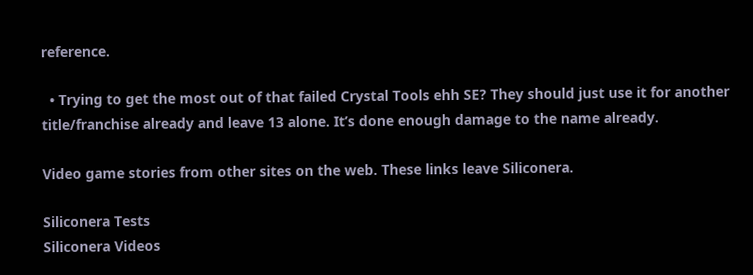reference.

  • Trying to get the most out of that failed Crystal Tools ehh SE? They should just use it for another title/franchise already and leave 13 alone. It’s done enough damage to the name already.

Video game stories from other sites on the web. These links leave Siliconera.

Siliconera Tests
Siliconera Videos